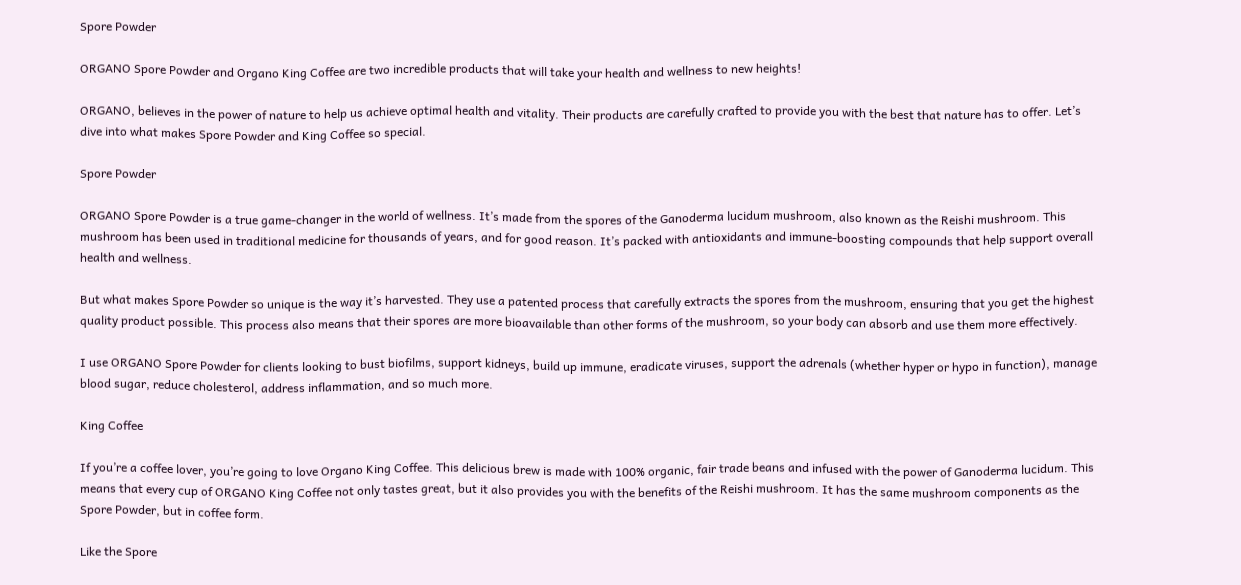Spore Powder

ORGANO Spore Powder and Organo King Coffee are two incredible products that will take your health and wellness to new heights!

ORGANO, believes in the power of nature to help us achieve optimal health and vitality. Their products are carefully crafted to provide you with the best that nature has to offer. Let’s dive into what makes Spore Powder and King Coffee so special.

Spore Powder

ORGANO Spore Powder is a true game-changer in the world of wellness. It’s made from the spores of the Ganoderma lucidum mushroom, also known as the Reishi mushroom. This mushroom has been used in traditional medicine for thousands of years, and for good reason. It’s packed with antioxidants and immune-boosting compounds that help support overall health and wellness.

But what makes Spore Powder so unique is the way it’s harvested. They use a patented process that carefully extracts the spores from the mushroom, ensuring that you get the highest quality product possible. This process also means that their spores are more bioavailable than other forms of the mushroom, so your body can absorb and use them more effectively.

I use ORGANO Spore Powder for clients looking to bust biofilms, support kidneys, build up immune, eradicate viruses, support the adrenals (whether hyper or hypo in function), manage blood sugar, reduce cholesterol, address inflammation, and so much more.

King Coffee

If you’re a coffee lover, you’re going to love Organo King Coffee. This delicious brew is made with 100% organic, fair trade beans and infused with the power of Ganoderma lucidum. This means that every cup of ORGANO King Coffee not only tastes great, but it also provides you with the benefits of the Reishi mushroom. It has the same mushroom components as the Spore Powder, but in coffee form.

Like the Spore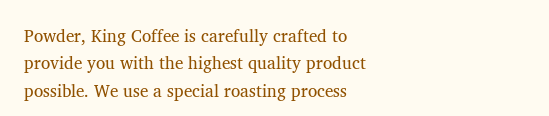Powder, King Coffee is carefully crafted to provide you with the highest quality product possible. We use a special roasting process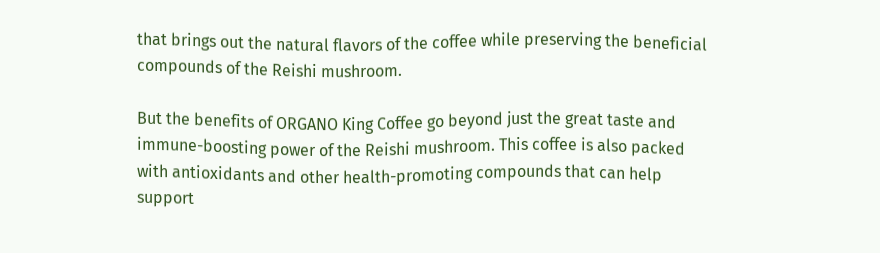that brings out the natural flavors of the coffee while preserving the beneficial compounds of the Reishi mushroom.

But the benefits of ORGANO King Coffee go beyond just the great taste and immune-boosting power of the Reishi mushroom. This coffee is also packed with antioxidants and other health-promoting compounds that can help support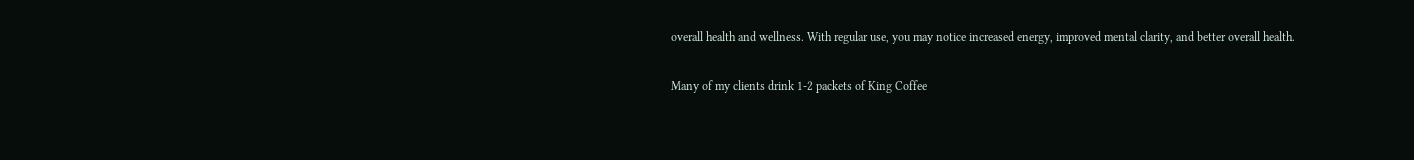overall health and wellness. With regular use, you may notice increased energy, improved mental clarity, and better overall health.

Many of my clients drink 1-2 packets of King Coffee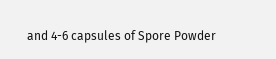and 4-6 capsules of Spore Powder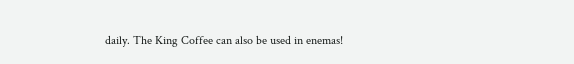daily. The King Coffee can also be used in enemas!